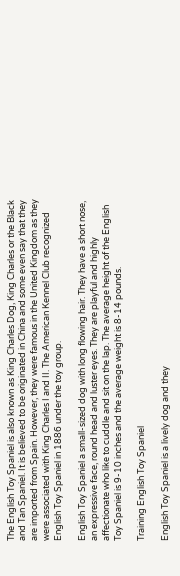The English Toy Spaniel is also known as King Charles Dog, King Charles or the Black and Tan Spaniel. It is believed to be originated in China and some even say that they are imported from Spain. However, they were famous in the United Kingdom as they were associated with King Charles I and II. The American Kennel Club recognized English Toy Spaniel in 1886 under the toy group.

English Toy Spaniel a small-sized dog with long flowing hair. They have a short nose, an expressive face, round head and luster eyes. They are playful and highly affectionate who like to cuddle and sit on the lap. The average height of the English Toy Spaniel is 9-10 inches and the average weight is 8-14 pounds.

Training English Toy Spaniel

English Toy Spaniel is a lively dog and they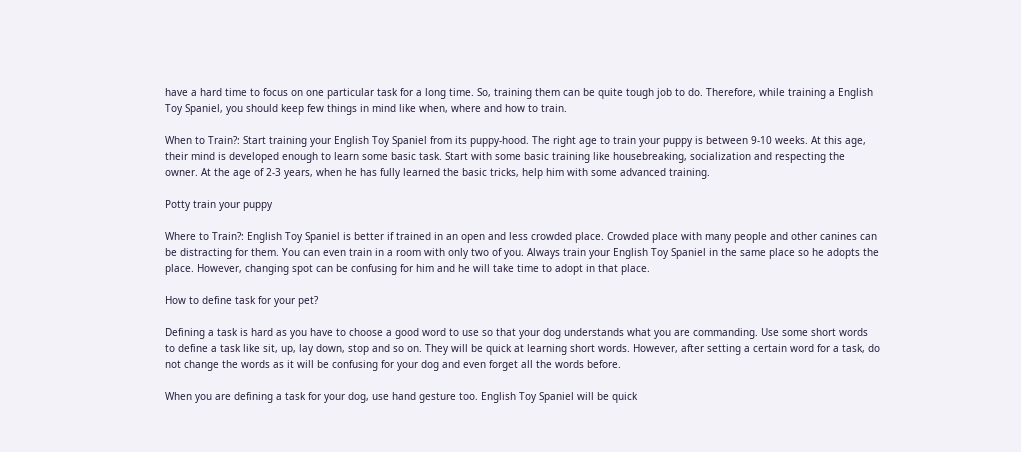have a hard time to focus on one particular task for a long time. So, training them can be quite tough job to do. Therefore, while training a English Toy Spaniel, you should keep few things in mind like when, where and how to train.

When to Train?: Start training your English Toy Spaniel from its puppy-hood. The right age to train your puppy is between 9-10 weeks. At this age, their mind is developed enough to learn some basic task. Start with some basic training like housebreaking, socialization and respecting the owner. At the age of 2-3 years, when he has fully learned the basic tricks, help him with some advanced training.

Potty train your puppy

Where to Train?: English Toy Spaniel is better if trained in an open and less crowded place. Crowded place with many people and other canines can be distracting for them. You can even train in a room with only two of you. Always train your English Toy Spaniel in the same place so he adopts the place. However, changing spot can be confusing for him and he will take time to adopt in that place.

How to define task for your pet?

Defining a task is hard as you have to choose a good word to use so that your dog understands what you are commanding. Use some short words to define a task like sit, up, lay down, stop and so on. They will be quick at learning short words. However, after setting a certain word for a task, do not change the words as it will be confusing for your dog and even forget all the words before.

When you are defining a task for your dog, use hand gesture too. English Toy Spaniel will be quick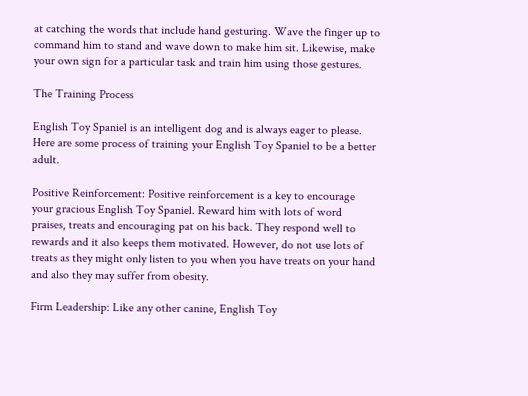at catching the words that include hand gesturing. Wave the finger up to command him to stand and wave down to make him sit. Likewise, make your own sign for a particular task and train him using those gestures.

The Training Process

English Toy Spaniel is an intelligent dog and is always eager to please. Here are some process of training your English Toy Spaniel to be a better adult.

Positive Reinforcement: Positive reinforcement is a key to encourage your gracious English Toy Spaniel. Reward him with lots of word praises, treats and encouraging pat on his back. They respond well to rewards and it also keeps them motivated. However, do not use lots of treats as they might only listen to you when you have treats on your hand and also they may suffer from obesity.

Firm Leadership: Like any other canine, English Toy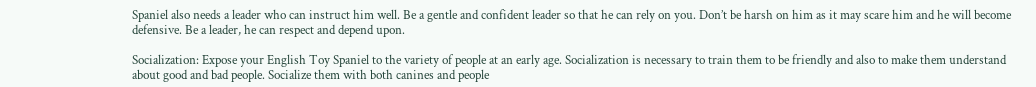Spaniel also needs a leader who can instruct him well. Be a gentle and confident leader so that he can rely on you. Don’t be harsh on him as it may scare him and he will become defensive. Be a leader, he can respect and depend upon.

Socialization: Expose your English Toy Spaniel to the variety of people at an early age. Socialization is necessary to train them to be friendly and also to make them understand about good and bad people. Socialize them with both canines and people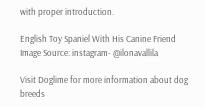with proper introduction.

English Toy Spaniel With His Canine Friend
Image Source: instagram- @ilonavallila

Visit Doglime for more information about dog breeds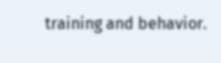training and behavior.